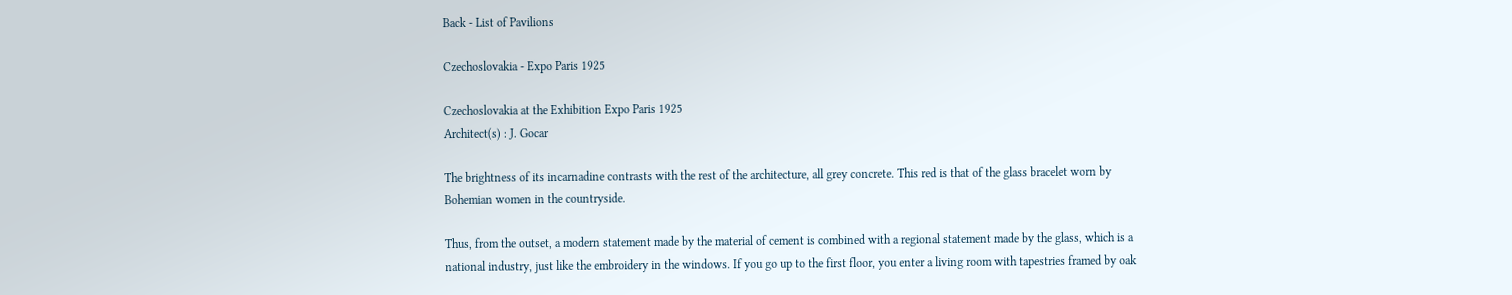Back - List of Pavilions

Czechoslovakia - Expo Paris 1925

Czechoslovakia at the Exhibition Expo Paris 1925
Architect(s) : J. Gocar

The brightness of its incarnadine contrasts with the rest of the architecture, all grey concrete. This red is that of the glass bracelet worn by Bohemian women in the countryside.

Thus, from the outset, a modern statement made by the material of cement is combined with a regional statement made by the glass, which is a national industry, just like the embroidery in the windows. If you go up to the first floor, you enter a living room with tapestries framed by oak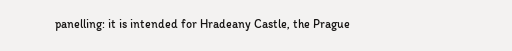panelling: it is intended for Hradeany Castle, the Prague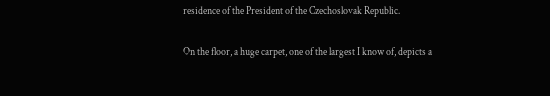residence of the President of the Czechoslovak Republic.

On the floor, a huge carpet, one of the largest I know of, depicts a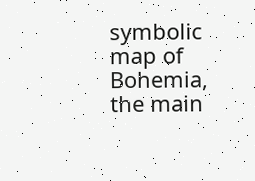symbolic map of Bohemia, the main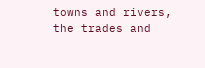towns and rivers, the trades and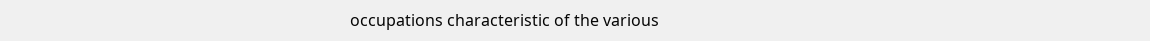occupations characteristic of the various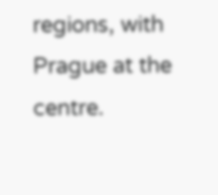regions, with Prague at the centre.